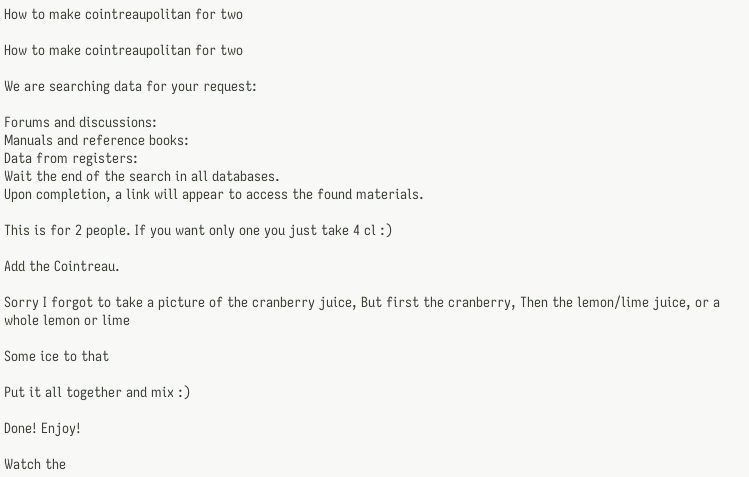How to make cointreaupolitan for two

How to make cointreaupolitan for two

We are searching data for your request:

Forums and discussions:
Manuals and reference books:
Data from registers:
Wait the end of the search in all databases.
Upon completion, a link will appear to access the found materials.

This is for 2 people. If you want only one you just take 4 cl :)

Add the Cointreau.

Sorry I forgot to take a picture of the cranberry juice, But first the cranberry, Then the lemon/lime juice, or a whole lemon or lime

Some ice to that

Put it all together and mix :)

Done! Enjoy!

Watch the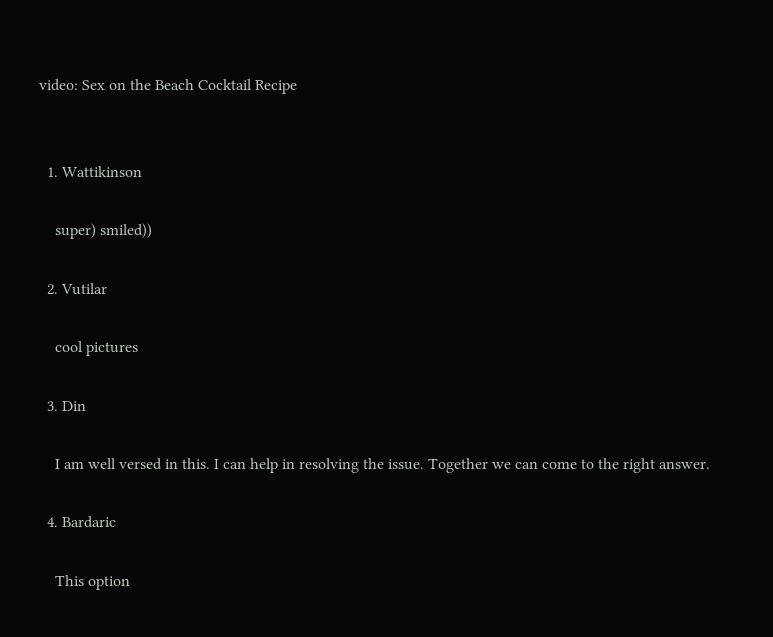video: Sex on the Beach Cocktail Recipe


  1. Wattikinson

    super) smiled))

  2. Vutilar

    cool pictures

  3. Din

    I am well versed in this. I can help in resolving the issue. Together we can come to the right answer.

  4. Bardaric

    This option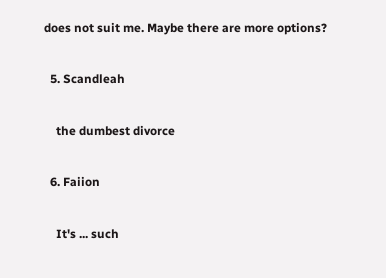does not suit me. Maybe there are more options?

  5. Scandleah

    the dumbest divorce

  6. Faiion

    It's ... such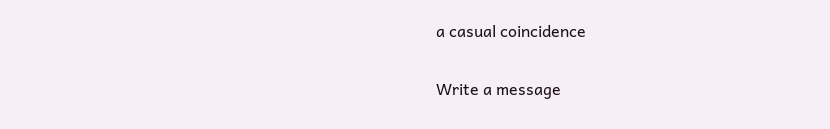a casual coincidence

Write a message